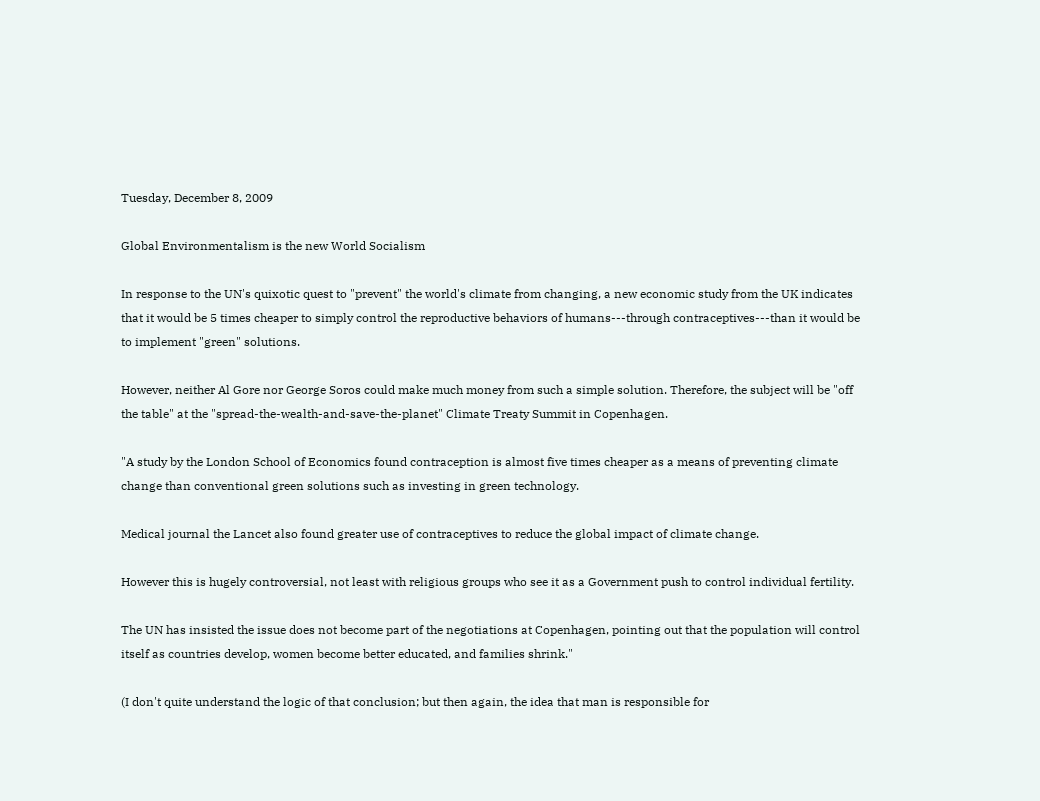Tuesday, December 8, 2009

Global Environmentalism is the new World Socialism

In response to the UN's quixotic quest to "prevent" the world's climate from changing, a new economic study from the UK indicates that it would be 5 times cheaper to simply control the reproductive behaviors of humans---through contraceptives---than it would be to implement "green" solutions.

However, neither Al Gore nor George Soros could make much money from such a simple solution. Therefore, the subject will be "off the table" at the "spread-the-wealth-and-save-the-planet" Climate Treaty Summit in Copenhagen.

"A study by the London School of Economics found contraception is almost five times cheaper as a means of preventing climate change than conventional green solutions such as investing in green technology.

Medical journal the Lancet also found greater use of contraceptives to reduce the global impact of climate change.

However this is hugely controversial, not least with religious groups who see it as a Government push to control individual fertility.

The UN has insisted the issue does not become part of the negotiations at Copenhagen, pointing out that the population will control itself as countries develop, women become better educated, and families shrink."

(I don't quite understand the logic of that conclusion; but then again, the idea that man is responsible for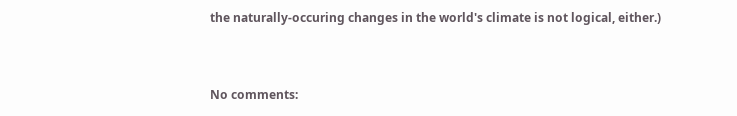the naturally-occuring changes in the world's climate is not logical, either.)


No comments: